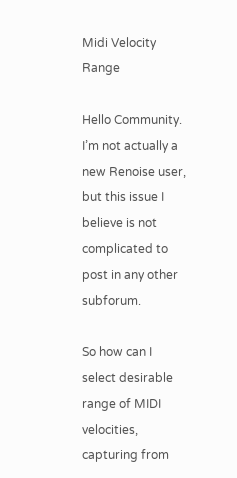Midi Velocity Range

Hello Community.
I’m not actually a new Renoise user, but this issue I believe is not complicated to post in any other subforum.

So how can I select desirable range of MIDI velocities, capturing from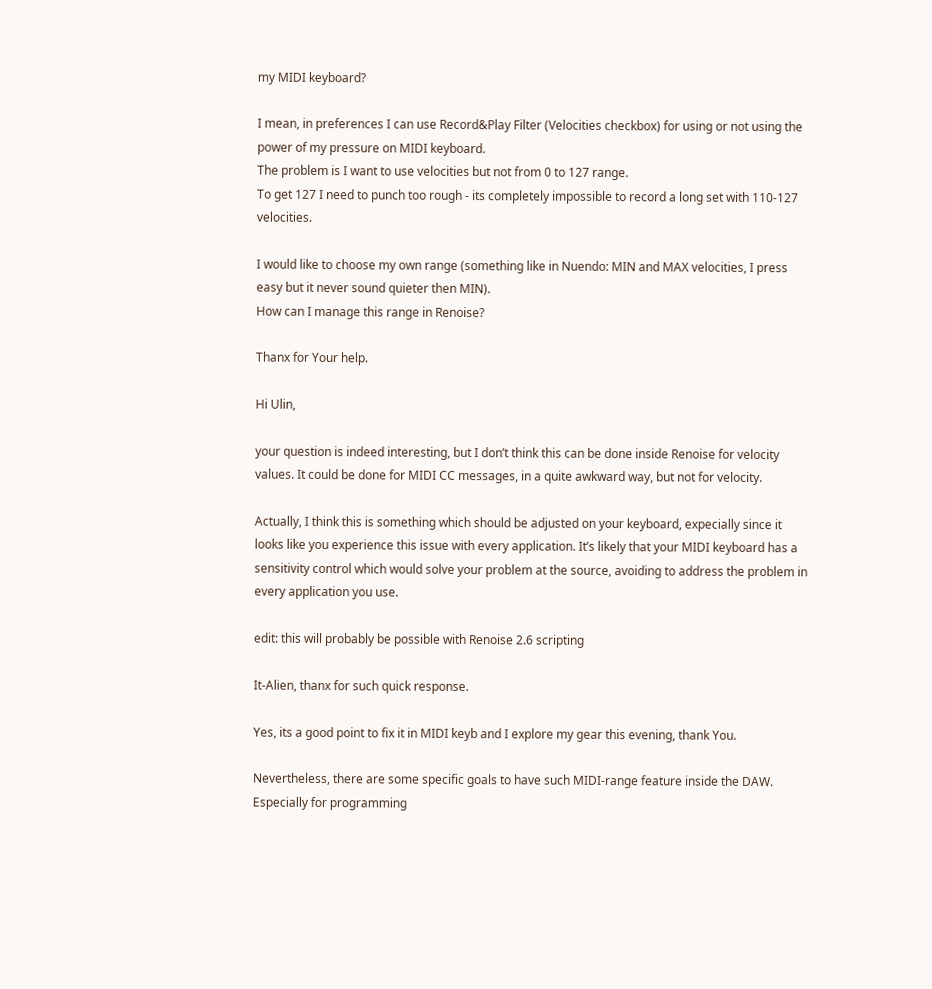my MIDI keyboard?

I mean, in preferences I can use Record&Play Filter (Velocities checkbox) for using or not using the power of my pressure on MIDI keyboard.
The problem is I want to use velocities but not from 0 to 127 range.
To get 127 I need to punch too rough - its completely impossible to record a long set with 110-127 velocities.

I would like to choose my own range (something like in Nuendo: MIN and MAX velocities, I press easy but it never sound quieter then MIN).
How can I manage this range in Renoise?

Thanx for Your help.

Hi Ulin,

your question is indeed interesting, but I don’t think this can be done inside Renoise for velocity values. It could be done for MIDI CC messages, in a quite awkward way, but not for velocity.

Actually, I think this is something which should be adjusted on your keyboard, expecially since it looks like you experience this issue with every application. It’s likely that your MIDI keyboard has a sensitivity control which would solve your problem at the source, avoiding to address the problem in every application you use.

edit: this will probably be possible with Renoise 2.6 scripting

It-Alien, thanx for such quick response.

Yes, its a good point to fix it in MIDI keyb and I explore my gear this evening, thank You.

Nevertheless, there are some specific goals to have such MIDI-range feature inside the DAW.
Especially for programming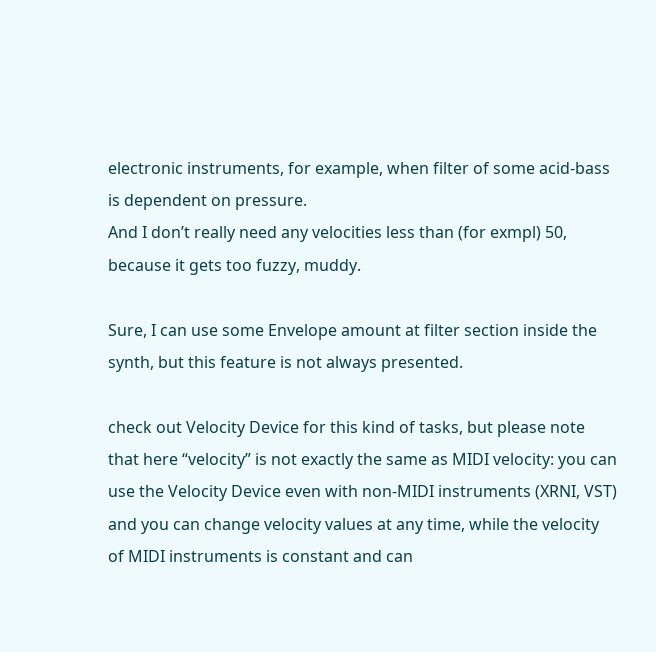electronic instruments, for example, when filter of some acid-bass is dependent on pressure.
And I don’t really need any velocities less than (for exmpl) 50, because it gets too fuzzy, muddy.

Sure, I can use some Envelope amount at filter section inside the synth, but this feature is not always presented.

check out Velocity Device for this kind of tasks, but please note that here “velocity” is not exactly the same as MIDI velocity: you can use the Velocity Device even with non-MIDI instruments (XRNI, VST) and you can change velocity values at any time, while the velocity of MIDI instruments is constant and can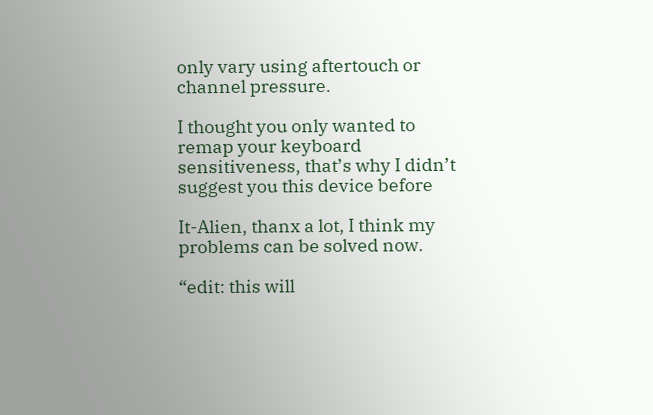only vary using aftertouch or channel pressure.

I thought you only wanted to remap your keyboard sensitiveness, that’s why I didn’t suggest you this device before

It-Alien, thanx a lot, I think my problems can be solved now.

“edit: this will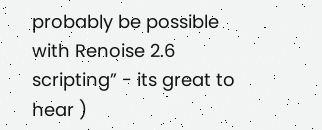probably be possible with Renoise 2.6 scripting” - its great to hear )